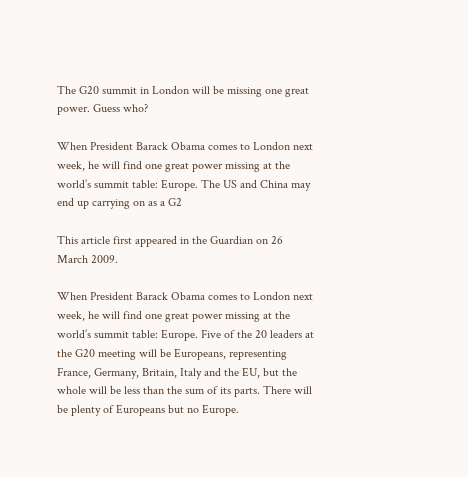The G20 summit in London will be missing one great power. Guess who?

When President Barack Obama comes to London next week, he will find one great power missing at the world’s summit table: Europe. The US and China may end up carrying on as a G2

This article first appeared in the Guardian on 26 March 2009.

When President Barack Obama comes to London next week, he will find one great power missing at the world’s summit table: Europe. Five of the 20 leaders at the G20 meeting will be Europeans, representing France, Germany, Britain, Italy and the EU, but the whole will be less than the sum of its parts. There will be plenty of Europeans but no Europe.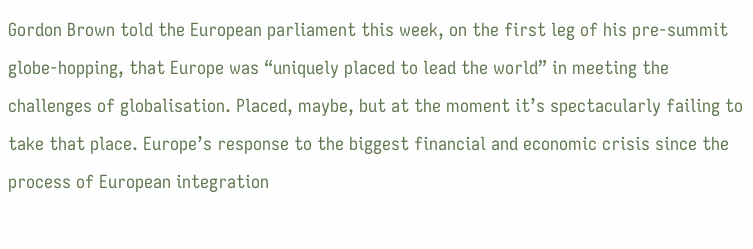Gordon Brown told the European parliament this week, on the first leg of his pre-summit globe-hopping, that Europe was “uniquely placed to lead the world” in meeting the challenges of globalisation. Placed, maybe, but at the moment it’s spectacularly failing to take that place. Europe’s response to the biggest financial and economic crisis since the process of European integration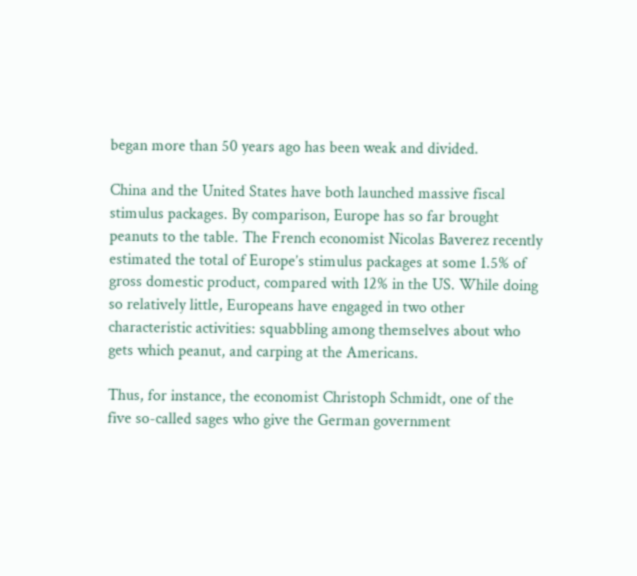began more than 50 years ago has been weak and divided.

China and the United States have both launched massive fiscal stimulus packages. By comparison, Europe has so far brought peanuts to the table. The French economist Nicolas Baverez recently estimated the total of Europe’s stimulus packages at some 1.5% of gross domestic product, compared with 12% in the US. While doing so relatively little, Europeans have engaged in two other characteristic activities: squabbling among themselves about who gets which peanut, and carping at the Americans.

Thus, for instance, the economist Christoph Schmidt, one of the five so-called sages who give the German government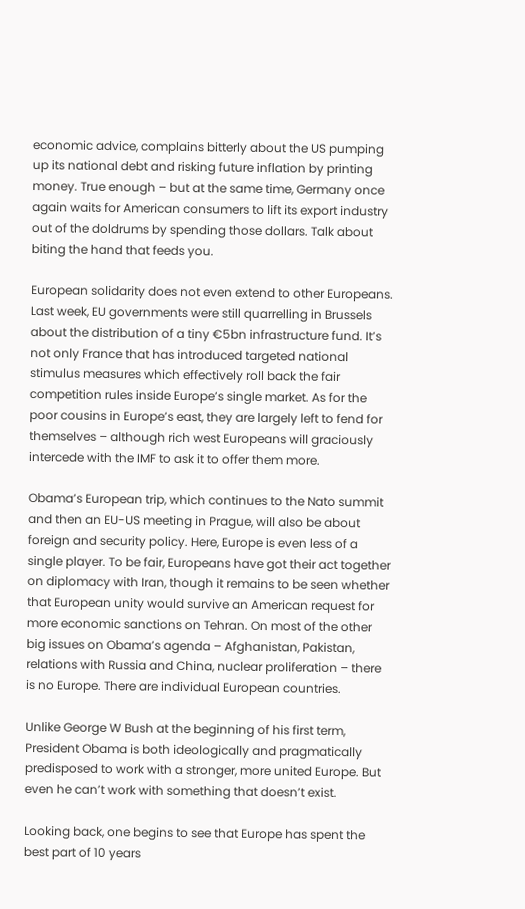economic advice, complains bitterly about the US pumping up its national debt and risking future inflation by printing money. True enough – but at the same time, Germany once again waits for American consumers to lift its export industry out of the doldrums by spending those dollars. Talk about biting the hand that feeds you.

European solidarity does not even extend to other Europeans. Last week, EU governments were still quarrelling in Brussels about the distribution of a tiny €5bn infrastructure fund. It’s not only France that has introduced targeted national stimulus measures which effectively roll back the fair competition rules inside Europe’s single market. As for the poor cousins in Europe’s east, they are largely left to fend for themselves – although rich west Europeans will graciously intercede with the IMF to ask it to offer them more.

Obama’s European trip, which continues to the Nato summit and then an EU-US meeting in Prague, will also be about foreign and security policy. Here, Europe is even less of a single player. To be fair, Europeans have got their act together on diplomacy with Iran, though it remains to be seen whether that European unity would survive an American request for more economic sanctions on Tehran. On most of the other big issues on Obama’s agenda – Afghanistan, Pakistan, relations with Russia and China, nuclear proliferation – there is no Europe. There are individual European countries.

Unlike George W Bush at the beginning of his first term, President Obama is both ideologically and pragmatically predisposed to work with a stronger, more united Europe. But even he can’t work with something that doesn’t exist.

Looking back, one begins to see that Europe has spent the best part of 10 years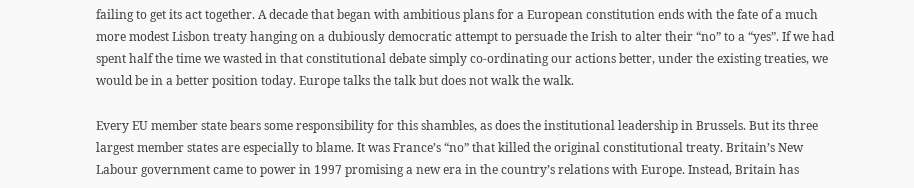failing to get its act together. A decade that began with ambitious plans for a European constitution ends with the fate of a much more modest Lisbon treaty hanging on a dubiously democratic attempt to persuade the Irish to alter their “no” to a “yes”. If we had spent half the time we wasted in that constitutional debate simply co-ordinating our actions better, under the existing treaties, we would be in a better position today. Europe talks the talk but does not walk the walk.

Every EU member state bears some responsibility for this shambles, as does the institutional leadership in Brussels. But its three largest member states are especially to blame. It was France’s “no” that killed the original constitutional treaty. Britain’s New Labour government came to power in 1997 promising a new era in the country’s relations with Europe. Instead, Britain has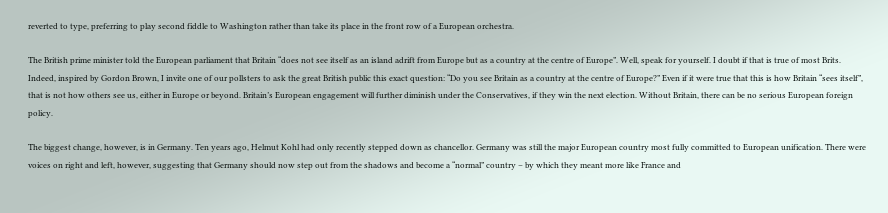reverted to type, preferring to play second fiddle to Washington rather than take its place in the front row of a European orchestra.

The British prime minister told the European parliament that Britain “does not see itself as an island adrift from Europe but as a country at the centre of Europe”. Well, speak for yourself. I doubt if that is true of most Brits. Indeed, inspired by Gordon Brown, I invite one of our pollsters to ask the great British public this exact question: “Do you see Britain as a country at the centre of Europe?” Even if it were true that this is how Britain “sees itself”, that is not how others see us, either in Europe or beyond. Britain’s European engagement will further diminish under the Conservatives, if they win the next election. Without Britain, there can be no serious European foreign policy.

The biggest change, however, is in Germany. Ten years ago, Helmut Kohl had only recently stepped down as chancellor. Germany was still the major European country most fully committed to European unification. There were voices on right and left, however, suggesting that Germany should now step out from the shadows and become a “normal” country – by which they meant more like France and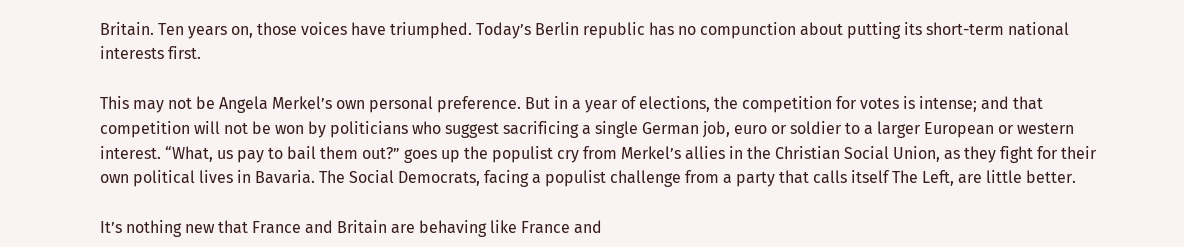Britain. Ten years on, those voices have triumphed. Today’s Berlin republic has no compunction about putting its short-term national interests first.

This may not be Angela Merkel’s own personal preference. But in a year of elections, the competition for votes is intense; and that competition will not be won by politicians who suggest sacrificing a single German job, euro or soldier to a larger European or western interest. “What, us pay to bail them out?” goes up the populist cry from Merkel’s allies in the Christian Social Union, as they fight for their own political lives in Bavaria. The Social Democrats, facing a populist challenge from a party that calls itself The Left, are little better.

It’s nothing new that France and Britain are behaving like France and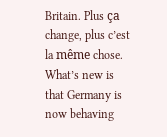Britain. Plus ça change, plus c’est la même chose. What’s new is that Germany is now behaving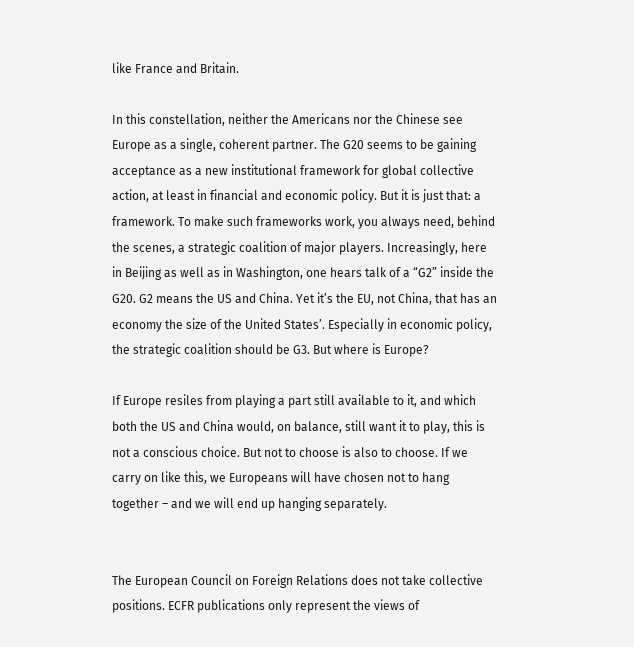like France and Britain.

In this constellation, neither the Americans nor the Chinese see Europe as a single, coherent partner. The G20 seems to be gaining acceptance as a new institutional framework for global collective action, at least in financial and economic policy. But it is just that: a framework. To make such frameworks work, you always need, behind the scenes, a strategic coalition of major players. Increasingly, here in Beijing as well as in Washington, one hears talk of a “G2” inside the G20. G2 means the US and China. Yet it’s the EU, not China, that has an economy the size of the United States’. Especially in economic policy, the strategic coalition should be G3. But where is Europe?

If Europe resiles from playing a part still available to it, and which both the US and China would, on balance, still want it to play, this is not a conscious choice. But not to choose is also to choose. If we carry on like this, we Europeans will have chosen not to hang together – and we will end up hanging separately.


The European Council on Foreign Relations does not take collective positions. ECFR publications only represent the views of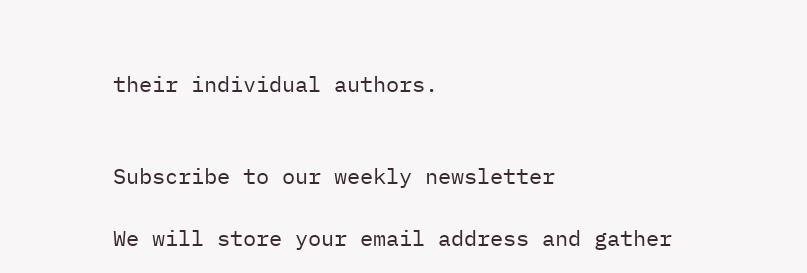their individual authors.


Subscribe to our weekly newsletter

We will store your email address and gather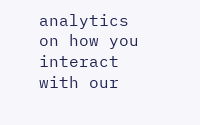analytics on how you interact with our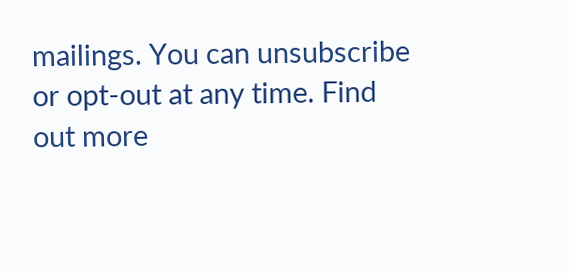mailings. You can unsubscribe or opt-out at any time. Find out more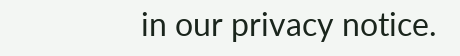in our privacy notice.